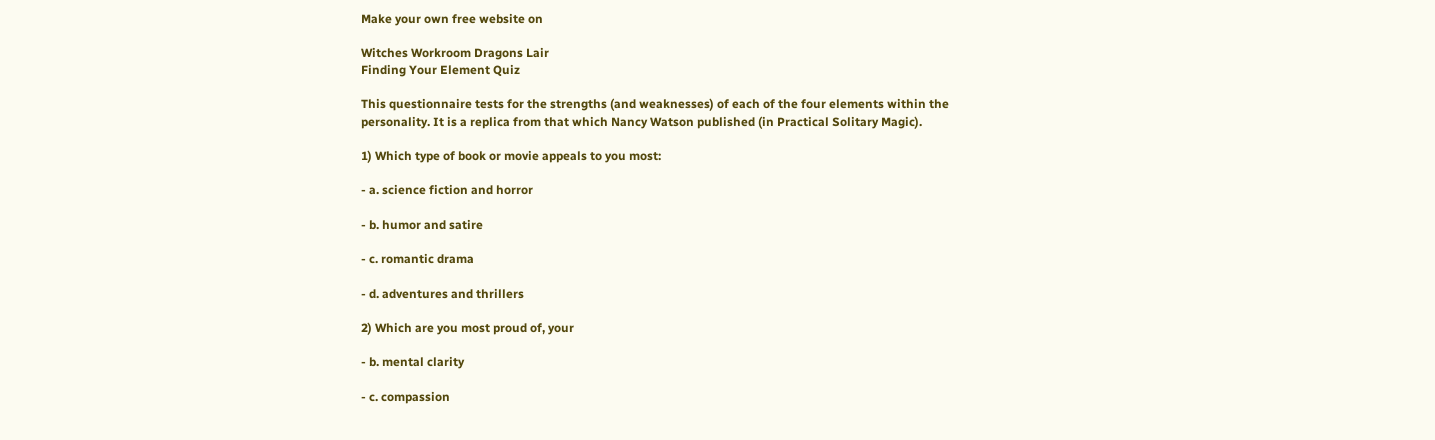Make your own free website on

Witches Workroom Dragons Lair
Finding Your Element Quiz

This questionnaire tests for the strengths (and weaknesses) of each of the four elements within the personality. It is a replica from that which Nancy Watson published (in Practical Solitary Magic).

1) Which type of book or movie appeals to you most:

- a. science fiction and horror

- b. humor and satire

- c. romantic drama

- d. adventures and thrillers

2) Which are you most proud of, your

- b. mental clarity

- c. compassion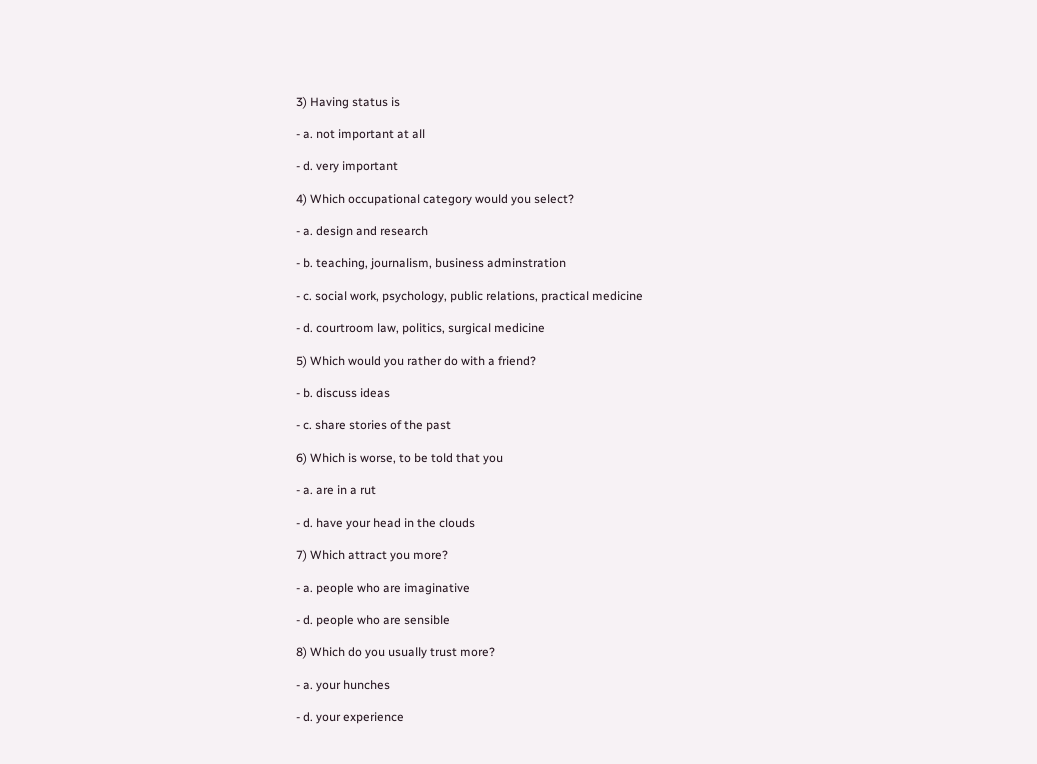3) Having status is

- a. not important at all

- d. very important

4) Which occupational category would you select?

- a. design and research

- b. teaching, journalism, business adminstration

- c. social work, psychology, public relations, practical medicine

- d. courtroom law, politics, surgical medicine

5) Which would you rather do with a friend?

- b. discuss ideas

- c. share stories of the past

6) Which is worse, to be told that you

- a. are in a rut

- d. have your head in the clouds

7) Which attract you more?

- a. people who are imaginative

- d. people who are sensible

8) Which do you usually trust more?

- a. your hunches

- d. your experience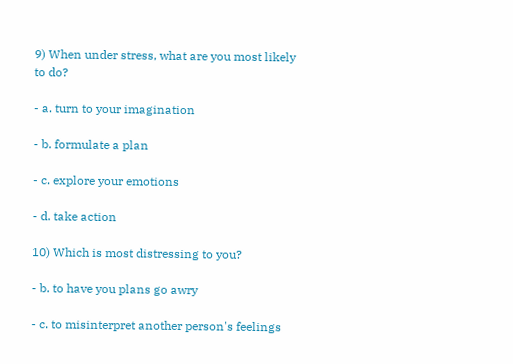9) When under stress, what are you most likely to do?

- a. turn to your imagination

- b. formulate a plan

- c. explore your emotions

- d. take action

10) Which is most distressing to you?

- b. to have you plans go awry

- c. to misinterpret another person's feelings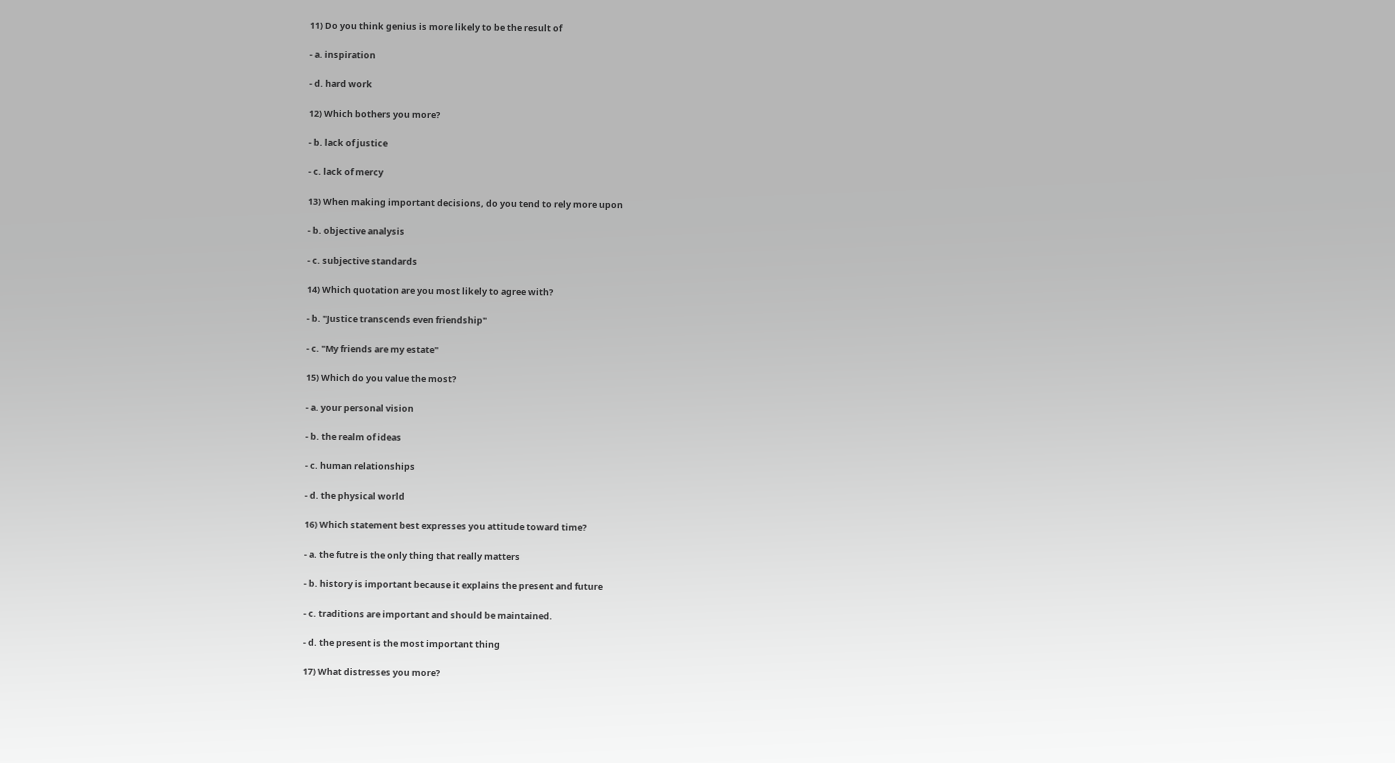11) Do you think genius is more likely to be the result of

- a. inspiration

- d. hard work

12) Which bothers you more?

- b. lack of justice

- c. lack of mercy

13) When making important decisions, do you tend to rely more upon

- b. objective analysis

- c. subjective standards

14) Which quotation are you most likely to agree with?

- b. "Justice transcends even friendship"

- c. "My friends are my estate"

15) Which do you value the most?

- a. your personal vision

- b. the realm of ideas

- c. human relationships

- d. the physical world

16) Which statement best expresses you attitude toward time?

- a. the futre is the only thing that really matters

- b. history is important because it explains the present and future

- c. traditions are important and should be maintained.

- d. the present is the most important thing

17) What distresses you more?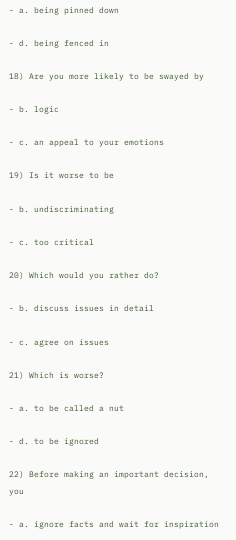- a. being pinned down

- d. being fenced in

18) Are you more likely to be swayed by

- b. logic

- c. an appeal to your emotions

19) Is it worse to be

- b. undiscriminating

- c. too critical

20) Which would you rather do?

- b. discuss issues in detail

- c. agree on issues

21) Which is worse?

- a. to be called a nut

- d. to be ignored

22) Before making an important decision, you

- a. ignore facts and wait for inspiration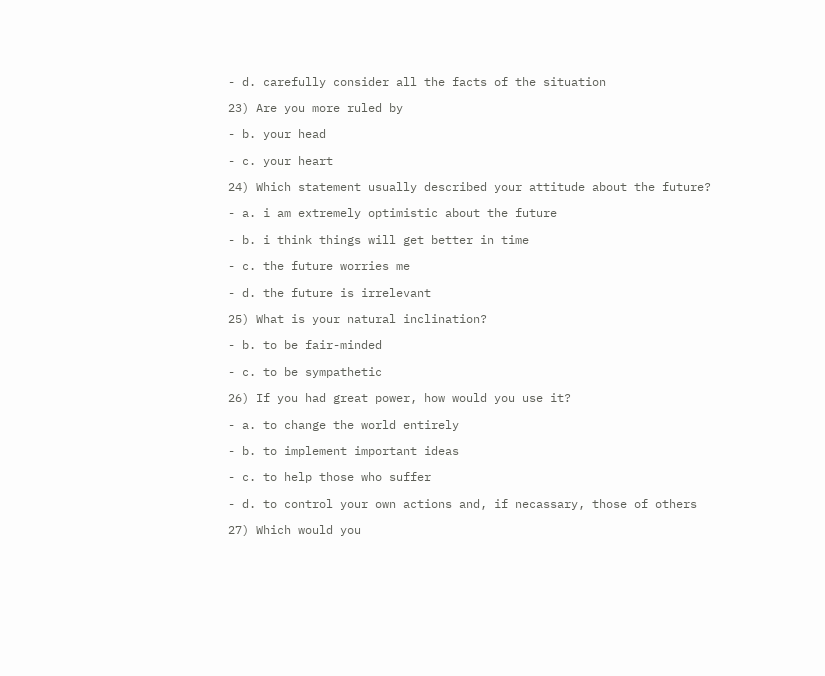- d. carefully consider all the facts of the situation

23) Are you more ruled by

- b. your head

- c. your heart

24) Which statement usually described your attitude about the future?

- a. i am extremely optimistic about the future

- b. i think things will get better in time

- c. the future worries me

- d. the future is irrelevant

25) What is your natural inclination?

- b. to be fair-minded

- c. to be sympathetic

26) If you had great power, how would you use it?

- a. to change the world entirely

- b. to implement important ideas

- c. to help those who suffer

- d. to control your own actions and, if necassary, those of others

27) Which would you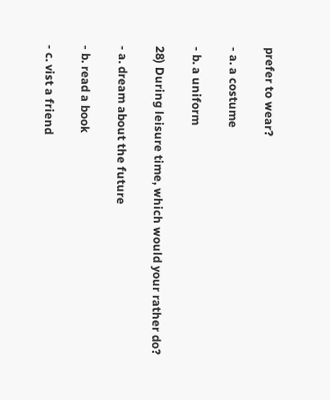prefer to wear?

- a. a costume

- b. a uniform

28) During leisure time, which would your rather do?

- a. dream about the future

- b. read a book

- c. vist a friend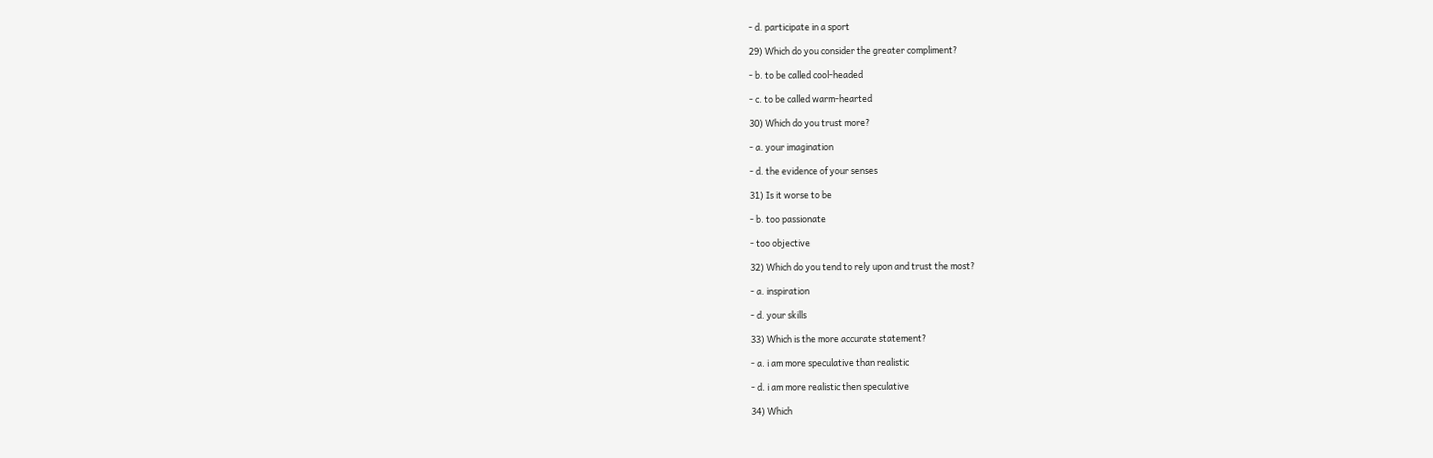- d. participate in a sport

29) Which do you consider the greater compliment?

- b. to be called cool-headed

- c. to be called warm-hearted

30) Which do you trust more?

- a. your imagination

- d. the evidence of your senses

31) Is it worse to be

- b. too passionate

- too objective

32) Which do you tend to rely upon and trust the most?

- a. inspiration

- d. your skills

33) Which is the more accurate statement?

- a. i am more speculative than realistic

- d. i am more realistic then speculative

34) Which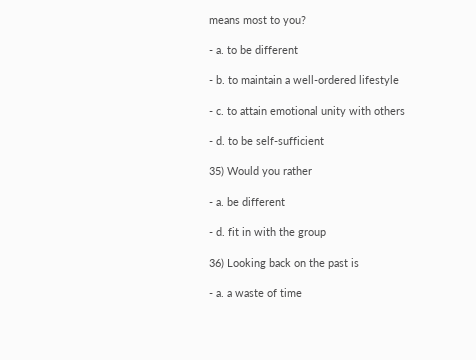means most to you?

- a. to be different

- b. to maintain a well-ordered lifestyle

- c. to attain emotional unity with others

- d. to be self-sufficient

35) Would you rather

- a. be different

- d. fit in with the group

36) Looking back on the past is

- a. a waste of time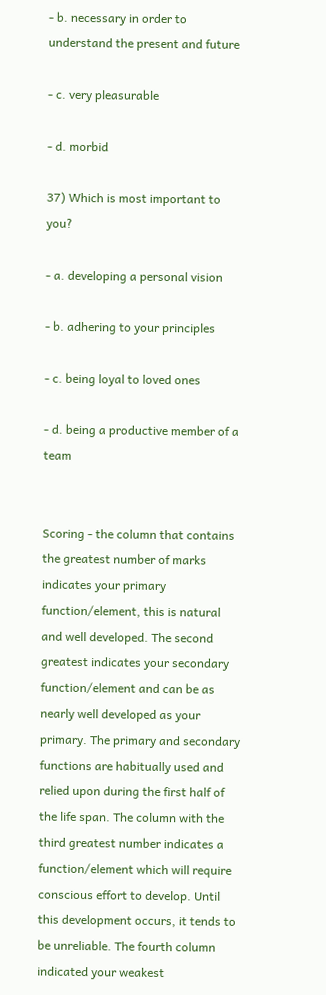- b. necessary in order to understand the present and future

- c. very pleasurable

- d. morbid

37) Which is most important to you?

- a. developing a personal vision

- b. adhering to your principles

- c. being loyal to loved ones

- d. being a productive member of a team


Scoring - the column that contains the greatest number of marks indicates your primary function/element, this is natural and well developed. The second greatest indicates your secondary function/element and can be as nearly well developed as your primary. The primary and secondary functions are habitually used and relied upon during the first half of the life span. The column with the third greatest number indicates a function/element which will require conscious effort to develop. Until this development occurs, it tends to be unreliable. The fourth column indicated your weakest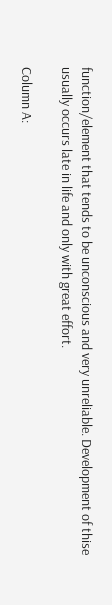function/element that tends to be unconscious and very unreliable. Development of thise usually occurs late in life and only with great effort.

Column A: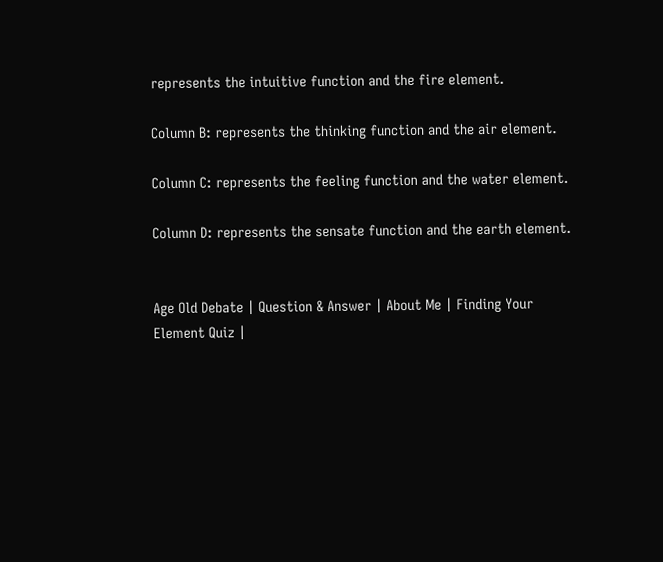represents the intuitive function and the fire element.

Column B: represents the thinking function and the air element.

Column C: represents the feeling function and the water element.

Column D: represents the sensate function and the earth element.


Age Old Debate | Question & Answer | About Me | Finding Your Element Quiz |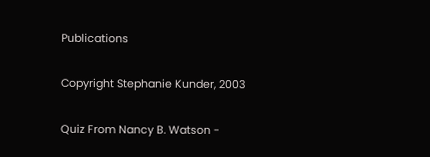Publications

Copyright Stephanie Kunder, 2003

Quiz From Nancy B. Watson -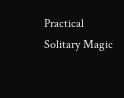Practical Solitary Magic